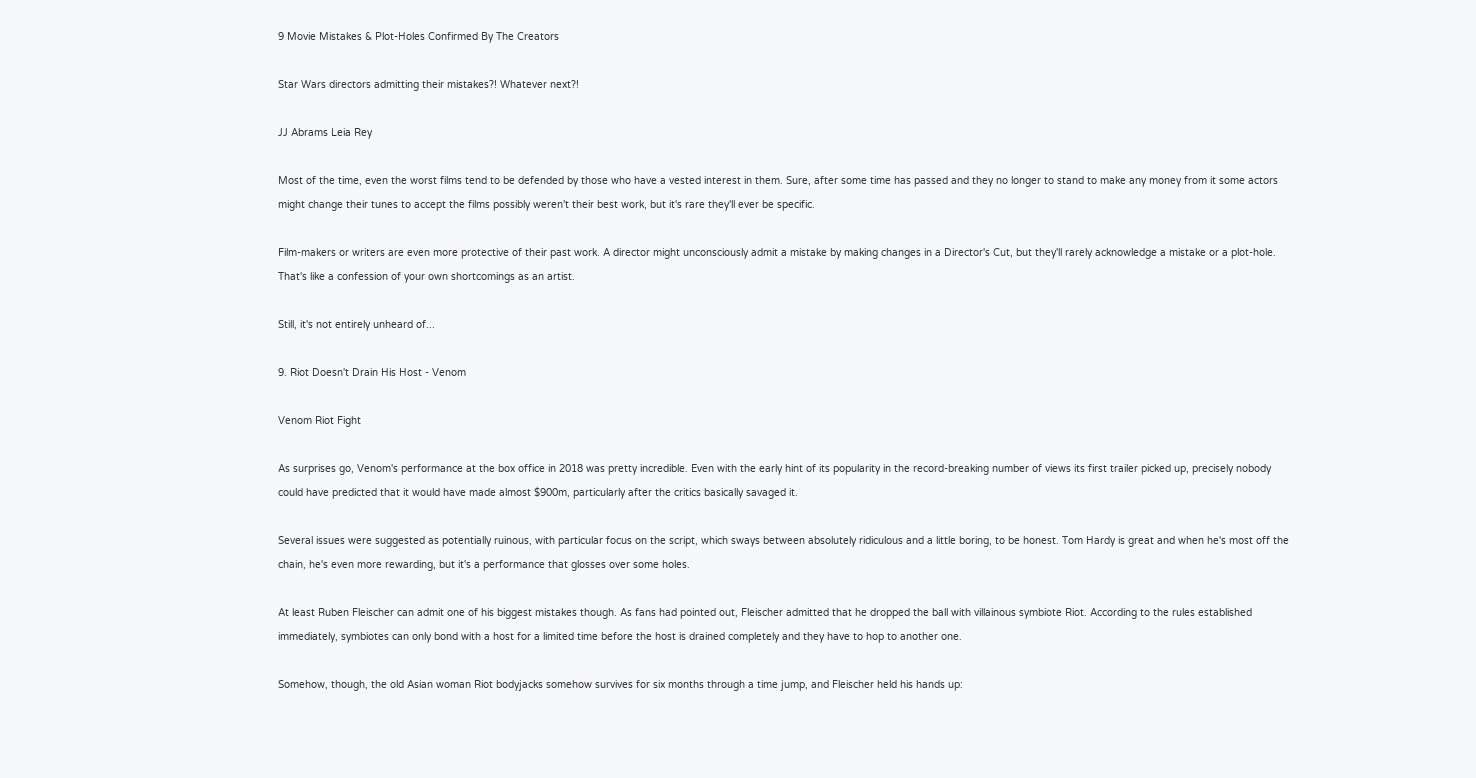9 Movie Mistakes & Plot-Holes Confirmed By The Creators

Star Wars directors admitting their mistakes?! Whatever next?!

JJ Abrams Leia Rey

Most of the time, even the worst films tend to be defended by those who have a vested interest in them. Sure, after some time has passed and they no longer to stand to make any money from it some actors might change their tunes to accept the films possibly weren't their best work, but it's rare they'll ever be specific.

Film-makers or writers are even more protective of their past work. A director might unconsciously admit a mistake by making changes in a Director's Cut, but they'll rarely acknowledge a mistake or a plot-hole. That's like a confession of your own shortcomings as an artist.

Still, it's not entirely unheard of...

9. Riot Doesn't Drain His Host - Venom

Venom Riot Fight

As surprises go, Venom's performance at the box office in 2018 was pretty incredible. Even with the early hint of its popularity in the record-breaking number of views its first trailer picked up, precisely nobody could have predicted that it would have made almost $900m, particularly after the critics basically savaged it.

Several issues were suggested as potentially ruinous, with particular focus on the script, which sways between absolutely ridiculous and a little boring, to be honest. Tom Hardy is great and when he's most off the chain, he's even more rewarding, but it's a performance that glosses over some holes.

At least Ruben Fleischer can admit one of his biggest mistakes though. As fans had pointed out, Fleischer admitted that he dropped the ball with villainous symbiote Riot. According to the rules established immediately, symbiotes can only bond with a host for a limited time before the host is drained completely and they have to hop to another one.

Somehow, though, the old Asian woman Riot bodyjacks somehow survives for six months through a time jump, and Fleischer held his hands up: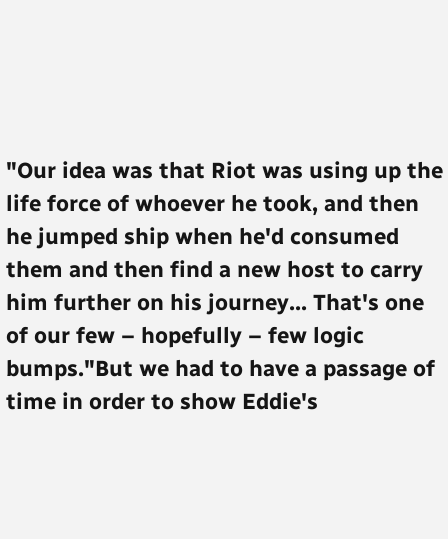"Our idea was that Riot was using up the life force of whoever he took, and then he jumped ship when he'd consumed them and then find a new host to carry him further on his journey... That's one of our few – hopefully – few logic bumps."But we had to have a passage of time in order to show Eddie's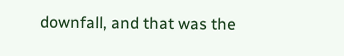downfall, and that was the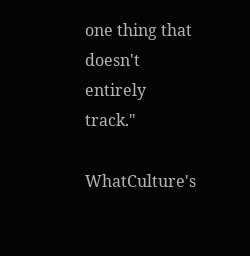one thing that doesn't entirely track."

WhatCulture's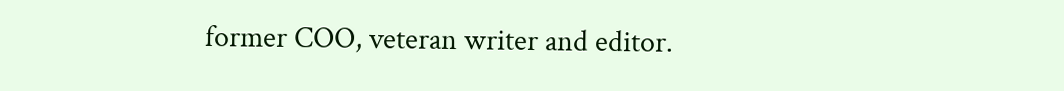former COO, veteran writer and editor.